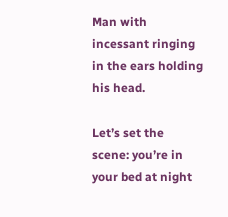Man with incessant ringing in the ears holding his head.

Let’s set the scene: you’re in your bed at night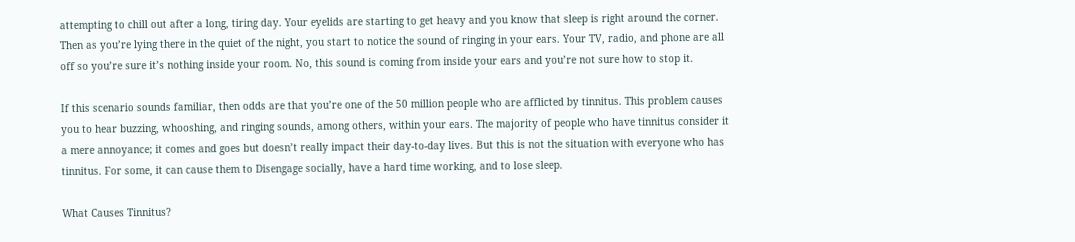attempting to chill out after a long, tiring day. Your eyelids are starting to get heavy and you know that sleep is right around the corner. Then as you’re lying there in the quiet of the night, you start to notice the sound of ringing in your ears. Your TV, radio, and phone are all off so you’re sure it’s nothing inside your room. No, this sound is coming from inside your ears and you’re not sure how to stop it.

If this scenario sounds familiar, then odds are that you’re one of the 50 million people who are afflicted by tinnitus. This problem causes you to hear buzzing, whooshing, and ringing sounds, among others, within your ears. The majority of people who have tinnitus consider it a mere annoyance; it comes and goes but doesn’t really impact their day-to-day lives. But this is not the situation with everyone who has tinnitus. For some, it can cause them to Disengage socially, have a hard time working, and to lose sleep.

What Causes Tinnitus?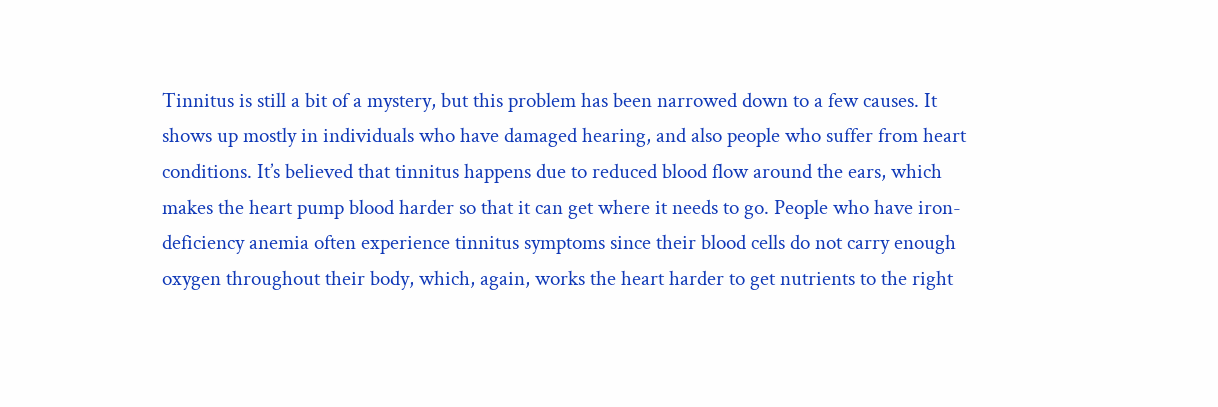Tinnitus is still a bit of a mystery, but this problem has been narrowed down to a few causes. It shows up mostly in individuals who have damaged hearing, and also people who suffer from heart conditions. It’s believed that tinnitus happens due to reduced blood flow around the ears, which makes the heart pump blood harder so that it can get where it needs to go. People who have iron-deficiency anemia often experience tinnitus symptoms since their blood cells do not carry enough oxygen throughout their body, which, again, works the heart harder to get nutrients to the right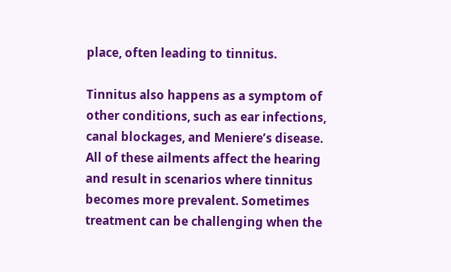place, often leading to tinnitus.

Tinnitus also happens as a symptom of other conditions, such as ear infections, canal blockages, and Meniere’s disease. All of these ailments affect the hearing and result in scenarios where tinnitus becomes more prevalent. Sometimes treatment can be challenging when the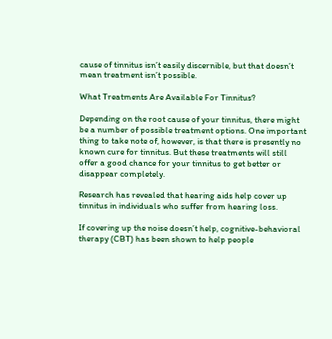cause of tinnitus isn’t easily discernible, but that doesn’t mean treatment isn’t possible.

What Treatments Are Available For Tinnitus?

Depending on the root cause of your tinnitus, there might be a number of possible treatment options. One important thing to take note of, however, is that there is presently no known cure for tinnitus. But these treatments will still offer a good chance for your tinnitus to get better or disappear completely.

Research has revealed that hearing aids help cover up tinnitus in individuals who suffer from hearing loss.

If covering up the noise doesn’t help, cognitive-behavioral therapy (CBT) has been shown to help people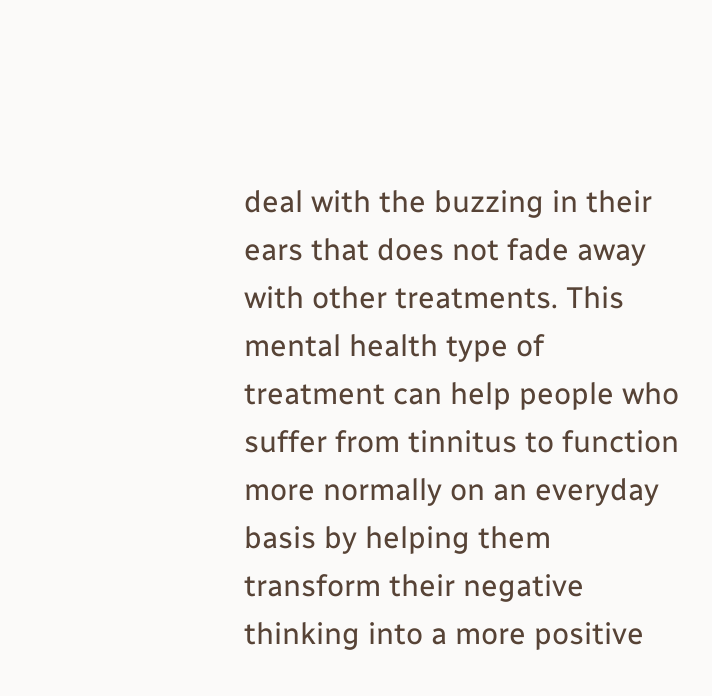deal with the buzzing in their ears that does not fade away with other treatments. This mental health type of treatment can help people who suffer from tinnitus to function more normally on an everyday basis by helping them transform their negative thinking into a more positive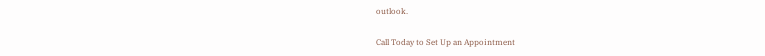outlook.

Call Today to Set Up an Appointment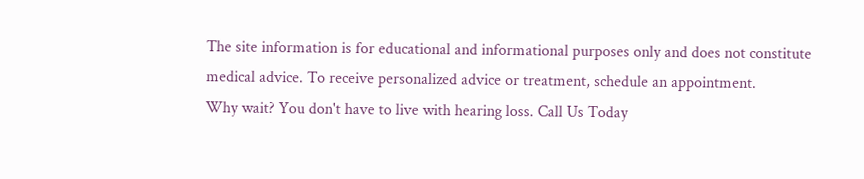The site information is for educational and informational purposes only and does not constitute medical advice. To receive personalized advice or treatment, schedule an appointment.
Why wait? You don't have to live with hearing loss. Call Us Today